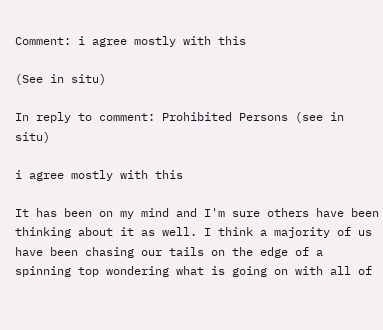Comment: i agree mostly with this

(See in situ)

In reply to comment: Prohibited Persons (see in situ)

i agree mostly with this

It has been on my mind and I'm sure others have been thinking about it as well. I think a majority of us have been chasing our tails on the edge of a spinning top wondering what is going on with all of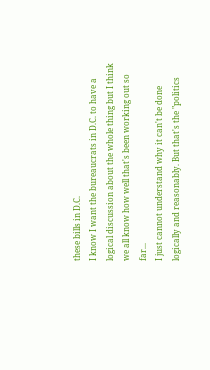these bills in D.C.
I know I want the bureaucrats in D.C. to have a logical discussion about the whole thing but I think we all know how well that's been working out so far...
I just cannot understand why it can't be done logically and reasonably. But that's the "politics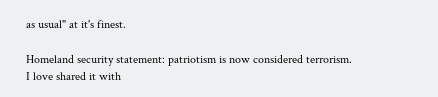as usual" at it's finest.

Homeland security statement: patriotism is now considered terrorism.
I love shared it with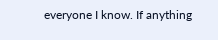everyone I know. If anything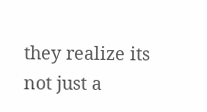they realize its not just a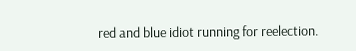red and blue idiot running for reelection.